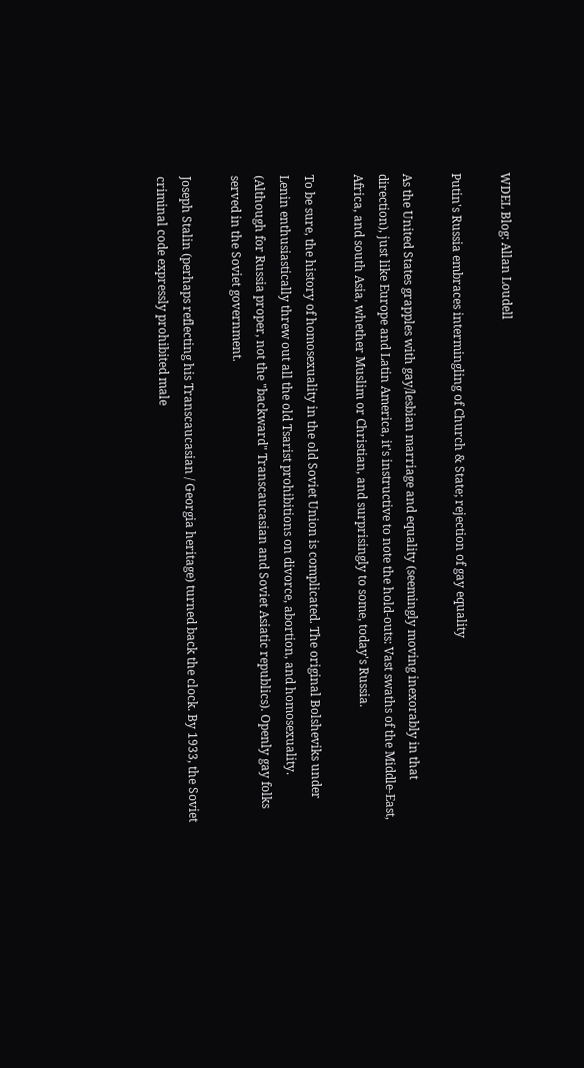WDEL Blog: Allan Loudell

Putin's Russia embraces intermingling of Church & State; rejection of gay equality

As the United States grapples with gay/lesbian marriage and equality (seemingly moving inexorably in that direction), just like Europe and Latin America, it's instructive to note the hold-outs: Vast swaths of the Middle-East, Africa, and south Asia, whether Muslim or Christian, and surprisingly to some, today's Russia.

To be sure, the history of homosexuality in the old Soviet Union is complicated. The original Bolsheviks under Lenin enthusiastically threw out all the old Tsarist prohibitions on divorce, abortion, and homosexuality. (Although for Russia proper, not the "backward" Transcaucasian and Soviet Asiatic republics). Openly gay folks served in the Soviet government.

Joseph Stalin (perhaps reflecting his Transcaucasian / Georgia heritage) turned back the clock. By 1933, the Soviet criminal code expressly prohibited male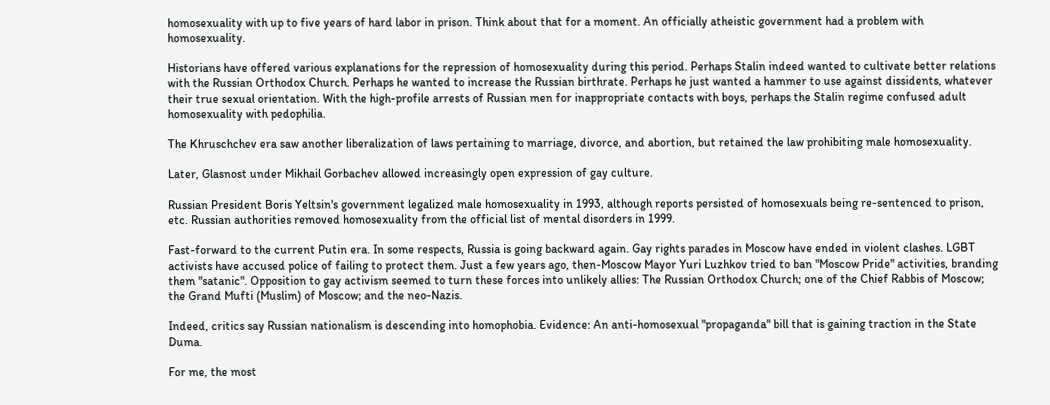homosexuality with up to five years of hard labor in prison. Think about that for a moment. An officially atheistic government had a problem with homosexuality.

Historians have offered various explanations for the repression of homosexuality during this period. Perhaps Stalin indeed wanted to cultivate better relations with the Russian Orthodox Church. Perhaps he wanted to increase the Russian birthrate. Perhaps he just wanted a hammer to use against dissidents, whatever their true sexual orientation. With the high-profile arrests of Russian men for inappropriate contacts with boys, perhaps the Stalin regime confused adult homosexuality with pedophilia.

The Khruschchev era saw another liberalization of laws pertaining to marriage, divorce, and abortion, but retained the law prohibiting male homosexuality.

Later, Glasnost under Mikhail Gorbachev allowed increasingly open expression of gay culture.

Russian President Boris Yeltsin's government legalized male homosexuality in 1993, although reports persisted of homosexuals being re-sentenced to prison, etc. Russian authorities removed homosexuality from the official list of mental disorders in 1999.

Fast-forward to the current Putin era. In some respects, Russia is going backward again. Gay rights parades in Moscow have ended in violent clashes. LGBT activists have accused police of failing to protect them. Just a few years ago, then-Moscow Mayor Yuri Luzhkov tried to ban "Moscow Pride" activities, branding them "satanic". Opposition to gay activism seemed to turn these forces into unlikely allies: The Russian Orthodox Church; one of the Chief Rabbis of Moscow; the Grand Mufti (Muslim) of Moscow; and the neo-Nazis.

Indeed, critics say Russian nationalism is descending into homophobia. Evidence: An anti-homosexual "propaganda" bill that is gaining traction in the State Duma.

For me, the most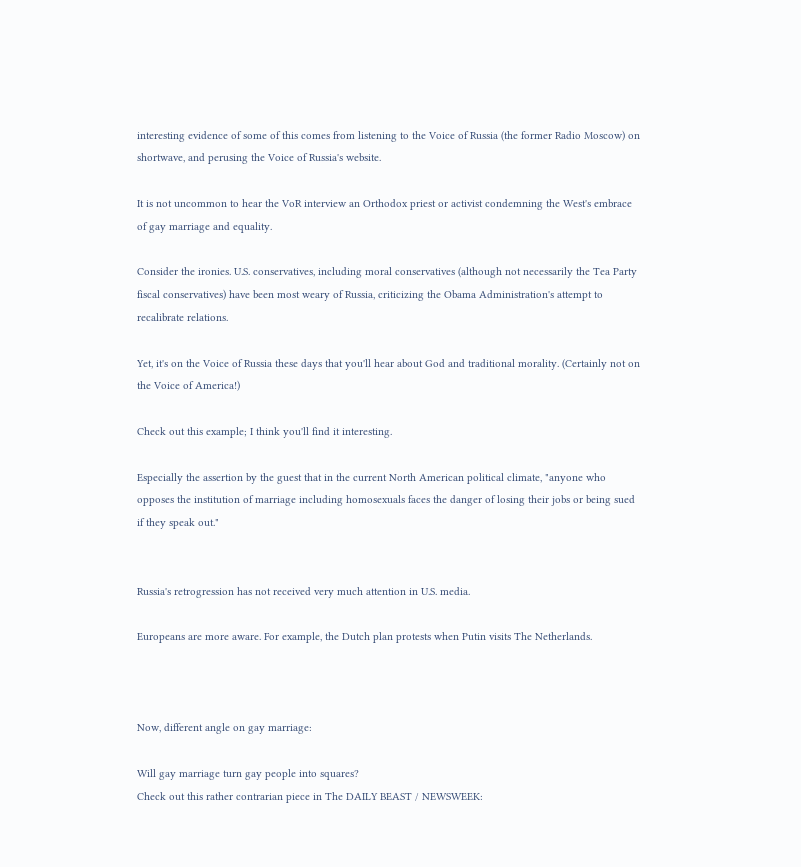interesting evidence of some of this comes from listening to the Voice of Russia (the former Radio Moscow) on shortwave, and perusing the Voice of Russia's website.

It is not uncommon to hear the VoR interview an Orthodox priest or activist condemning the West's embrace of gay marriage and equality.

Consider the ironies. U.S. conservatives, including moral conservatives (although not necessarily the Tea Party fiscal conservatives) have been most weary of Russia, criticizing the Obama Administration's attempt to recalibrate relations.

Yet, it's on the Voice of Russia these days that you'll hear about God and traditional morality. (Certainly not on the Voice of America!)

Check out this example; I think you'll find it interesting.

Especially the assertion by the guest that in the current North American political climate, "anyone who opposes the institution of marriage including homosexuals faces the danger of losing their jobs or being sued if they speak out."


Russia's retrogression has not received very much attention in U.S. media.

Europeans are more aware. For example, the Dutch plan protests when Putin visits The Netherlands.



Now, different angle on gay marriage:

Will gay marriage turn gay people into squares?
Check out this rather contrarian piece in The DAILY BEAST / NEWSWEEK: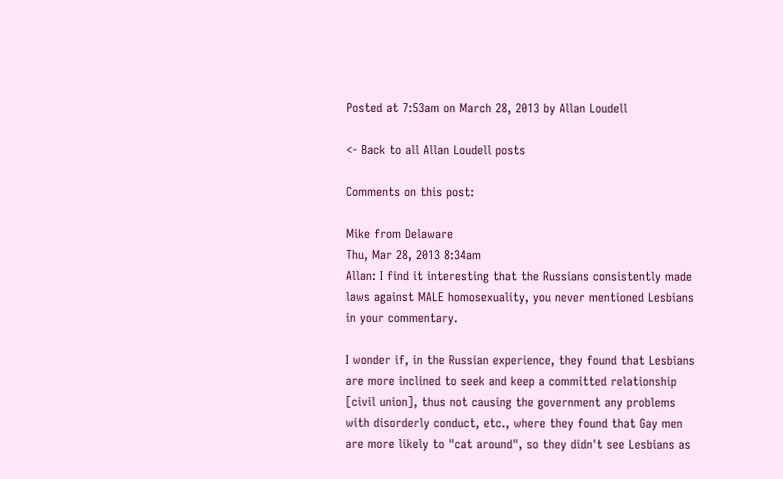Posted at 7:53am on March 28, 2013 by Allan Loudell

<- Back to all Allan Loudell posts

Comments on this post:

Mike from Delaware
Thu, Mar 28, 2013 8:34am
Allan: I find it interesting that the Russians consistently made laws against MALE homosexuality, you never mentioned Lesbians in your commentary.

I wonder if, in the Russian experience, they found that Lesbians are more inclined to seek and keep a committed relationship [civil union], thus not causing the government any problems with disorderly conduct, etc., where they found that Gay men are more likely to "cat around", so they didn't see Lesbians as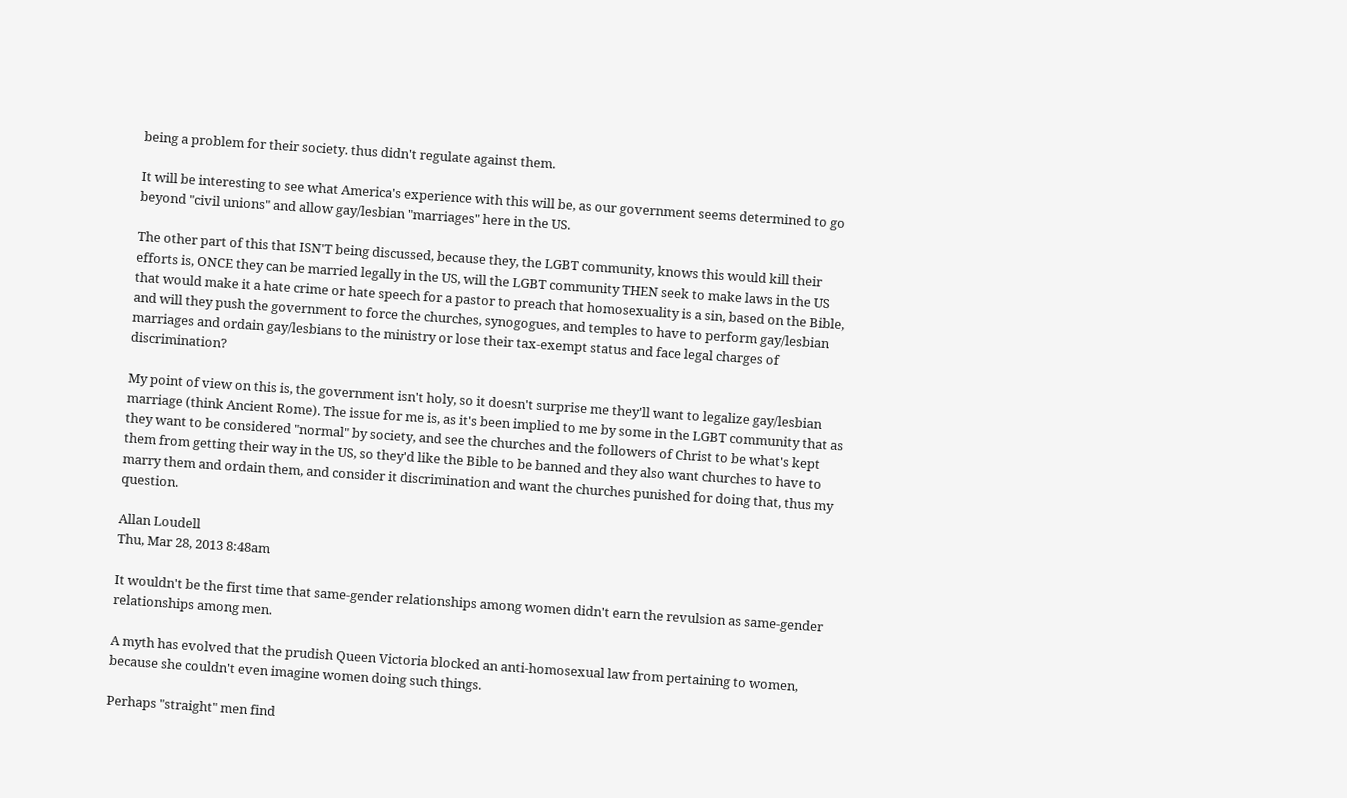being a problem for their society. thus didn't regulate against them.

It will be interesting to see what America's experience with this will be, as our government seems determined to go beyond "civil unions" and allow gay/lesbian "marriages" here in the US.

The other part of this that ISN'T being discussed, because they, the LGBT community, knows this would kill their efforts is, ONCE they can be married legally in the US, will the LGBT community THEN seek to make laws in the US that would make it a hate crime or hate speech for a pastor to preach that homosexuality is a sin, based on the Bible, and will they push the government to force the churches, synogogues, and temples to have to perform gay/lesbian marriages and ordain gay/lesbians to the ministry or lose their tax-exempt status and face legal charges of discrimination?

My point of view on this is, the government isn't holy, so it doesn't surprise me they'll want to legalize gay/lesbian marriage (think Ancient Rome). The issue for me is, as it's been implied to me by some in the LGBT community that as they want to be considered "normal" by society, and see the churches and the followers of Christ to be what's kept them from getting their way in the US, so they'd like the Bible to be banned and they also want churches to have to marry them and ordain them, and consider it discrimination and want the churches punished for doing that, thus my question.

Allan Loudell
Thu, Mar 28, 2013 8:48am

It wouldn't be the first time that same-gender relationships among women didn't earn the revulsion as same-gender relationships among men.

A myth has evolved that the prudish Queen Victoria blocked an anti-homosexual law from pertaining to women, because she couldn't even imagine women doing such things.

Perhaps "straight" men find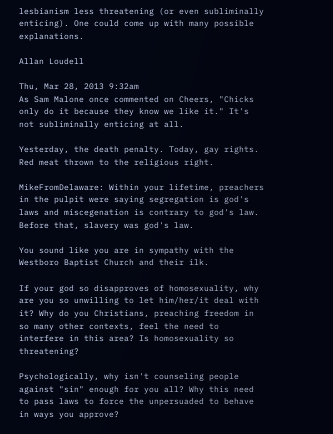lesbianism less threatening (or even subliminally enticing). One could come up with many possible explanations.

Allan Loudell

Thu, Mar 28, 2013 9:32am
As Sam Malone once commented on Cheers, "Chicks only do it because they know we like it." It's not subliminally enticing at all.

Yesterday, the death penalty. Today, gay rights. Red meat thrown to the religious right.

MikeFromDelaware: Within your lifetime, preachers in the pulpit were saying segregation is god's laws and miscegenation is contrary to god's law. Before that, slavery was god's law.

You sound like you are in sympathy with the Westboro Baptist Church and their ilk.

If your god so disapproves of homosexuality, why are you so unwilling to let him/her/it deal with it? Why do you Christians, preaching freedom in so many other contexts, feel the need to interfere in this area? Is homosexuality so threatening?

Psychologically, why isn't counseling people against "sin" enough for you all? Why this need to pass laws to force the unpersuaded to behave in ways you approve?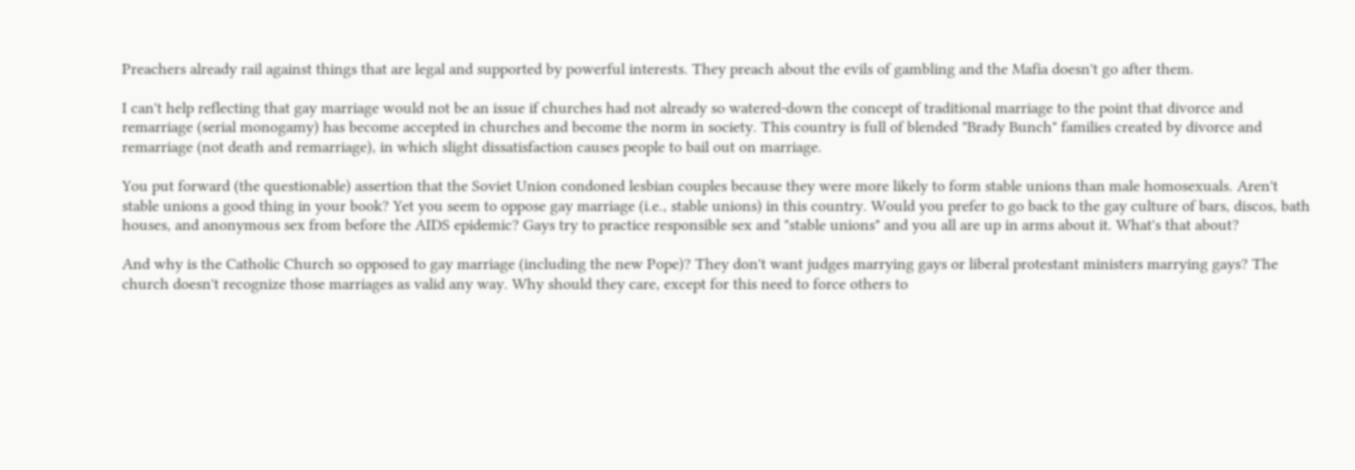Preachers already rail against things that are legal and supported by powerful interests. They preach about the evils of gambling and the Mafia doesn't go after them.

I can't help reflecting that gay marriage would not be an issue if churches had not already so watered-down the concept of traditional marriage to the point that divorce and remarriage (serial monogamy) has become accepted in churches and become the norm in society. This country is full of blended "Brady Bunch" families created by divorce and remarriage (not death and remarriage), in which slight dissatisfaction causes people to bail out on marriage.

You put forward (the questionable) assertion that the Soviet Union condoned lesbian couples because they were more likely to form stable unions than male homosexuals. Aren't stable unions a good thing in your book? Yet you seem to oppose gay marriage (i.e., stable unions) in this country. Would you prefer to go back to the gay culture of bars, discos, bath houses, and anonymous sex from before the AIDS epidemic? Gays try to practice responsible sex and "stable unions" and you all are up in arms about it. What's that about?

And why is the Catholic Church so opposed to gay marriage (including the new Pope)? They don't want judges marrying gays or liberal protestant ministers marrying gays? The church doesn't recognize those marriages as valid any way. Why should they care, except for this need to force others to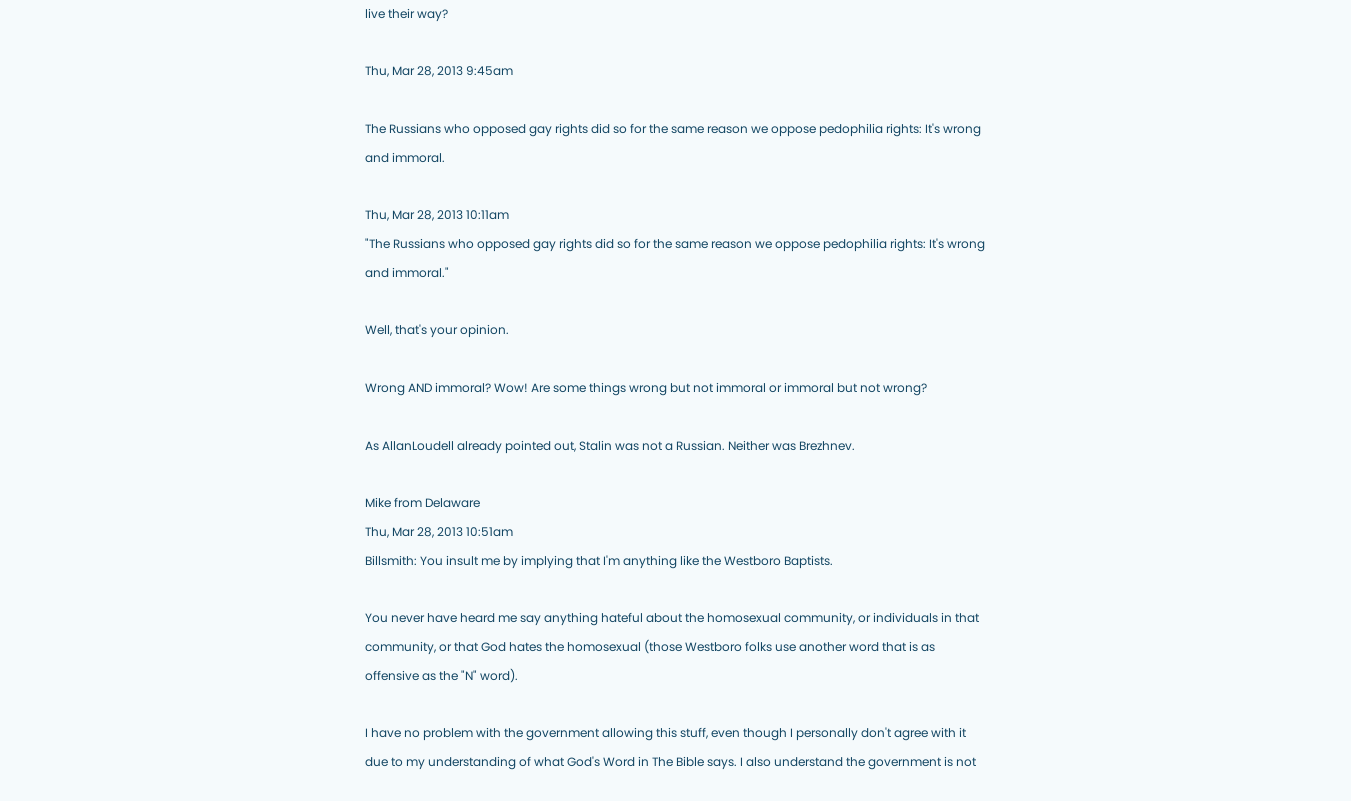live their way?

Thu, Mar 28, 2013 9:45am

The Russians who opposed gay rights did so for the same reason we oppose pedophilia rights: It's wrong and immoral.

Thu, Mar 28, 2013 10:11am
"The Russians who opposed gay rights did so for the same reason we oppose pedophilia rights: It's wrong and immoral."

Well, that's your opinion.

Wrong AND immoral? Wow! Are some things wrong but not immoral or immoral but not wrong?

As AllanLoudell already pointed out, Stalin was not a Russian. Neither was Brezhnev.

Mike from Delaware
Thu, Mar 28, 2013 10:51am
Billsmith: You insult me by implying that I'm anything like the Westboro Baptists.

You never have heard me say anything hateful about the homosexual community, or individuals in that community, or that God hates the homosexual (those Westboro folks use another word that is as offensive as the "N" word).

I have no problem with the government allowing this stuff, even though I personally don't agree with it due to my understanding of what God's Word in The Bible says. I also understand the government is not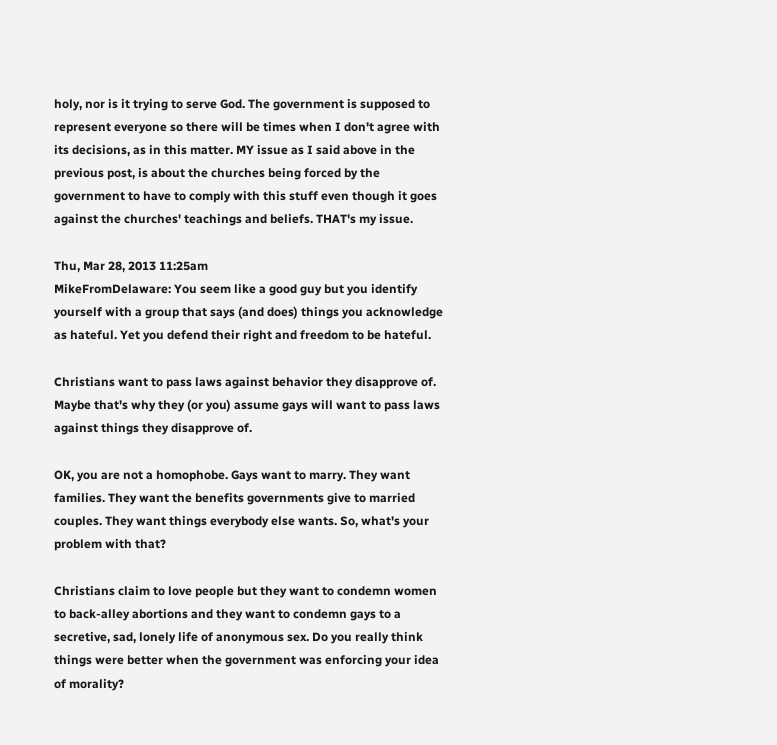holy, nor is it trying to serve God. The government is supposed to represent everyone so there will be times when I don't agree with its decisions, as in this matter. MY issue as I said above in the previous post, is about the churches being forced by the government to have to comply with this stuff even though it goes against the churches' teachings and beliefs. THAT's my issue.

Thu, Mar 28, 2013 11:25am
MikeFromDelaware: You seem like a good guy but you identify yourself with a group that says (and does) things you acknowledge as hateful. Yet you defend their right and freedom to be hateful.

Christians want to pass laws against behavior they disapprove of. Maybe that's why they (or you) assume gays will want to pass laws against things they disapprove of.

OK, you are not a homophobe. Gays want to marry. They want families. They want the benefits governments give to married couples. They want things everybody else wants. So, what's your problem with that?

Christians claim to love people but they want to condemn women to back-alley abortions and they want to condemn gays to a secretive, sad, lonely life of anonymous sex. Do you really think things were better when the government was enforcing your idea of morality?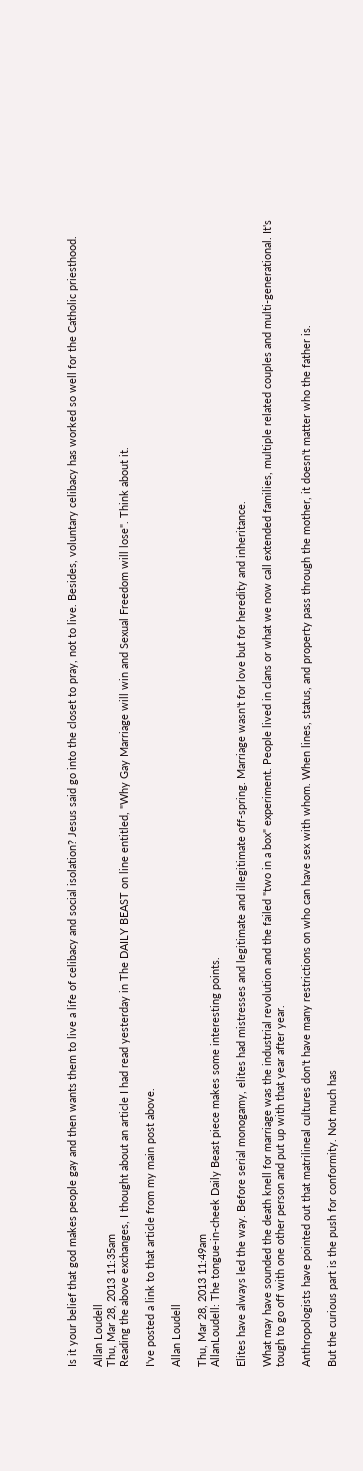Is it your belief that god makes people gay and then wants them to live a life of celibacy and social isolation? Jesus said go into the closet to pray, not to live. Besides, voluntary celibacy has worked so well for the Catholic priesthood.

Allan Loudell
Thu, Mar 28, 2013 11:35am
Reading the above exchanges, I thought about an article I had read yesterday in The DAILY BEAST on line entitled, "Why Gay Marriage will win and Sexual Freedom will lose". Think about it.

I've posted a link to that article from my main post above.

Allan Loudell

Thu, Mar 28, 2013 11:49am
AllanLoudell: The tongue-in-cheek Daily Beast piece makes some interesting points.

Elites have always led the way. Before serial monogamy, elites had mistresses and legitimate and illegitimate off-spring. Marriage wasn't for love but for heredity and inheritance.

What may have sounded the death knell for marriage was the industrial revolution and the failed "two in a box" experiment. People lived in clans or what we now call extended families, multiple related couples and multi-generational. It's tough to go off with one other person and put up with that year after year.

Anthropologists have pointed out that matrilineal cultures don't have many restrictions on who can have sex with whom. When lines, status, and property pass through the mother, it doesn't matter who the father is.

But the curious part is the push for conformity. Not much has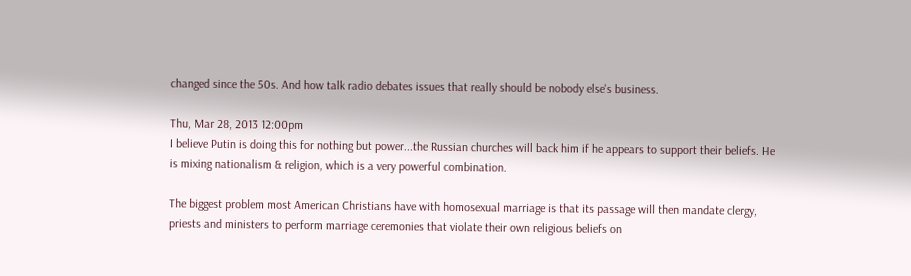changed since the 50s. And how talk radio debates issues that really should be nobody else's business.

Thu, Mar 28, 2013 12:00pm
I believe Putin is doing this for nothing but power...the Russian churches will back him if he appears to support their beliefs. He is mixing nationalism & religion, which is a very powerful combination.

The biggest problem most American Christians have with homosexual marriage is that its passage will then mandate clergy, priests and ministers to perform marriage ceremonies that violate their own religious beliefs on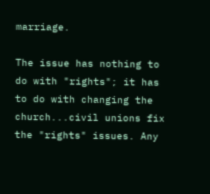marriage.

The issue has nothing to do with "rights"; it has to do with changing the church...civil unions fix the "rights" issues. Any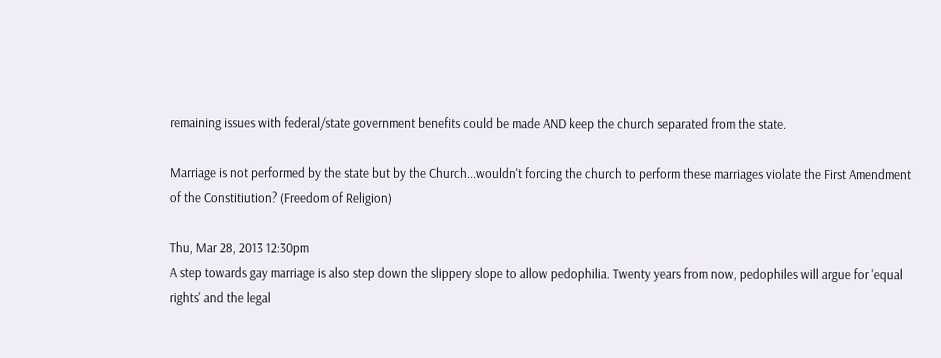remaining issues with federal/state government benefits could be made AND keep the church separated from the state.

Marriage is not performed by the state but by the Church...wouldn't forcing the church to perform these marriages violate the First Amendment of the Constitiution? (Freedom of Religion)

Thu, Mar 28, 2013 12:30pm
A step towards gay marriage is also step down the slippery slope to allow pedophilia. Twenty years from now, pedophiles will argue for 'equal rights' and the legal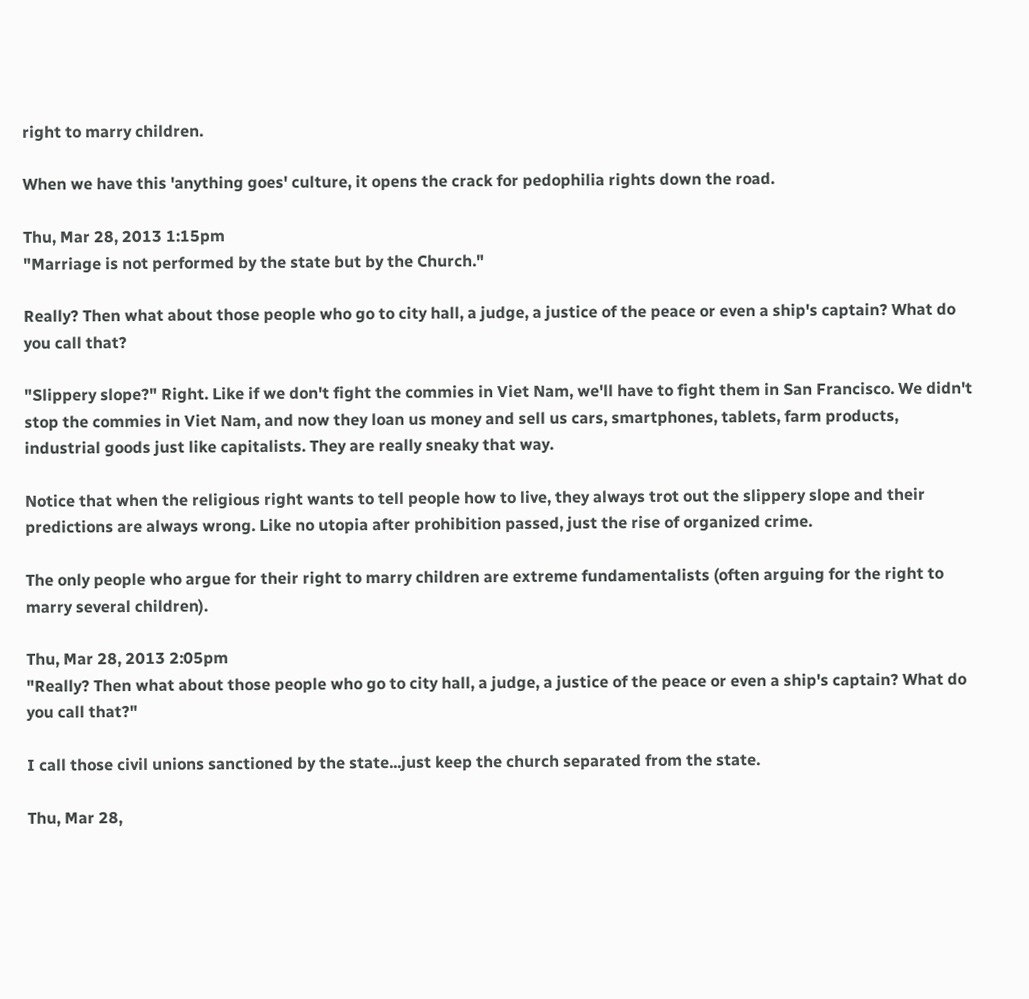right to marry children.

When we have this 'anything goes' culture, it opens the crack for pedophilia rights down the road.

Thu, Mar 28, 2013 1:15pm
"Marriage is not performed by the state but by the Church."

Really? Then what about those people who go to city hall, a judge, a justice of the peace or even a ship's captain? What do you call that?

"Slippery slope?" Right. Like if we don't fight the commies in Viet Nam, we'll have to fight them in San Francisco. We didn't stop the commies in Viet Nam, and now they loan us money and sell us cars, smartphones, tablets, farm products, industrial goods just like capitalists. They are really sneaky that way.

Notice that when the religious right wants to tell people how to live, they always trot out the slippery slope and their predictions are always wrong. Like no utopia after prohibition passed, just the rise of organized crime.

The only people who argue for their right to marry children are extreme fundamentalists (often arguing for the right to marry several children).

Thu, Mar 28, 2013 2:05pm
"Really? Then what about those people who go to city hall, a judge, a justice of the peace or even a ship's captain? What do you call that?"

I call those civil unions sanctioned by the state...just keep the church separated from the state.

Thu, Mar 28,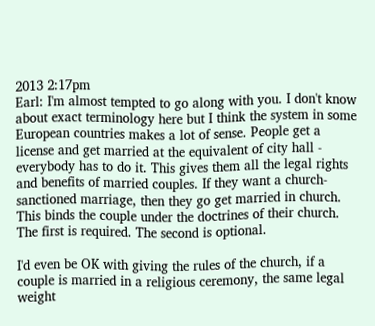2013 2:17pm
Earl: I'm almost tempted to go along with you. I don't know about exact terminology here but I think the system in some European countries makes a lot of sense. People get a license and get married at the equivalent of city hall - everybody has to do it. This gives them all the legal rights and benefits of married couples. If they want a church-sanctioned marriage, then they go get married in church. This binds the couple under the doctrines of their church. The first is required. The second is optional.

I'd even be OK with giving the rules of the church, if a couple is married in a religious ceremony, the same legal weight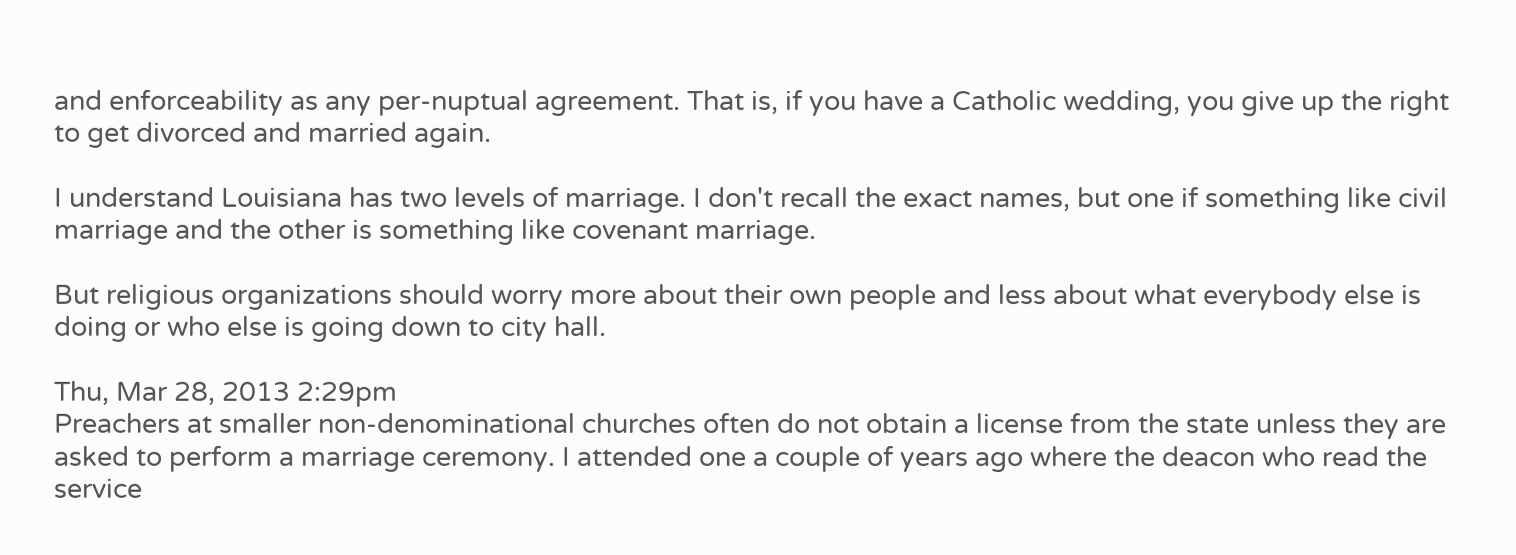and enforceability as any per-nuptual agreement. That is, if you have a Catholic wedding, you give up the right to get divorced and married again.

I understand Louisiana has two levels of marriage. I don't recall the exact names, but one if something like civil marriage and the other is something like covenant marriage.

But religious organizations should worry more about their own people and less about what everybody else is doing or who else is going down to city hall.

Thu, Mar 28, 2013 2:29pm
Preachers at smaller non-denominational churches often do not obtain a license from the state unless they are asked to perform a marriage ceremony. I attended one a couple of years ago where the deacon who read the service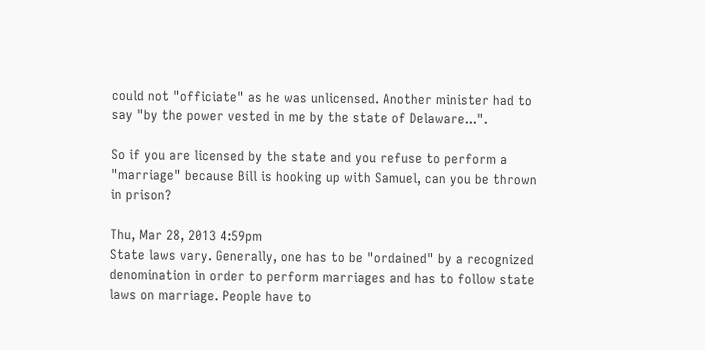could not "officiate" as he was unlicensed. Another minister had to say "by the power vested in me by the state of Delaware...".

So if you are licensed by the state and you refuse to perform a "marriage" because Bill is hooking up with Samuel, can you be thrown in prison?

Thu, Mar 28, 2013 4:59pm
State laws vary. Generally, one has to be "ordained" by a recognized denomination in order to perform marriages and has to follow state laws on marriage. People have to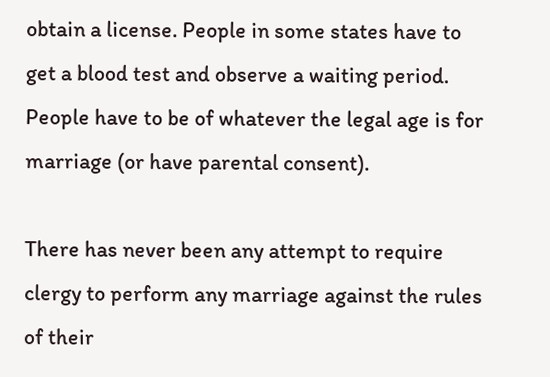obtain a license. People in some states have to get a blood test and observe a waiting period. People have to be of whatever the legal age is for marriage (or have parental consent).

There has never been any attempt to require clergy to perform any marriage against the rules of their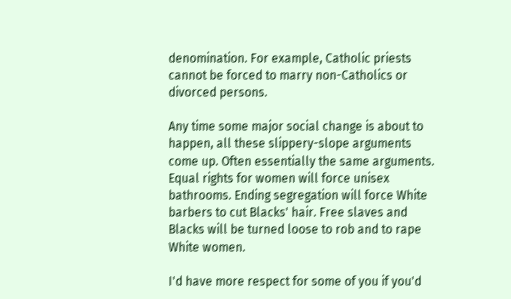denomination. For example, Catholic priests cannot be forced to marry non-Catholics or divorced persons.

Any time some major social change is about to happen, all these slippery-slope arguments come up. Often essentially the same arguments. Equal rights for women will force unisex bathrooms. Ending segregation will force White barbers to cut Blacks' hair. Free slaves and Blacks will be turned loose to rob and to rape White women.

I'd have more respect for some of you if you'd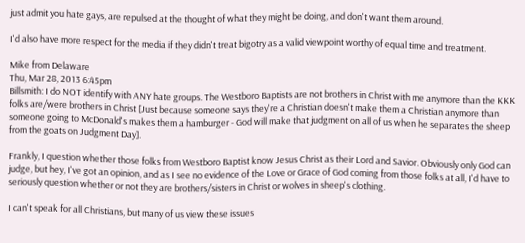just admit you hate gays, are repulsed at the thought of what they might be doing, and don't want them around.

I'd also have more respect for the media if they didn't treat bigotry as a valid viewpoint worthy of equal time and treatment.

Mike from Delaware
Thu, Mar 28, 2013 6:45pm
Billsmith: I do NOT identify with ANY hate groups. The Westboro Baptists are not brothers in Christ with me anymore than the KKK folks are/were brothers in Christ [Just because someone says they're a Christian doesn't make them a Christian anymore than someone going to McDonald's makes them a hamburger - God will make that judgment on all of us when he separates the sheep from the goats on Judgment Day].

Frankly, I question whether those folks from Westboro Baptist know Jesus Christ as their Lord and Savior. Obviously only God can judge, but hey, I've got an opinion, and as I see no evidence of the Love or Grace of God coming from those folks at all, I'd have to seriously question whether or not they are brothers/sisters in Christ or wolves in sheep's clothing.

I can't speak for all Christians, but many of us view these issues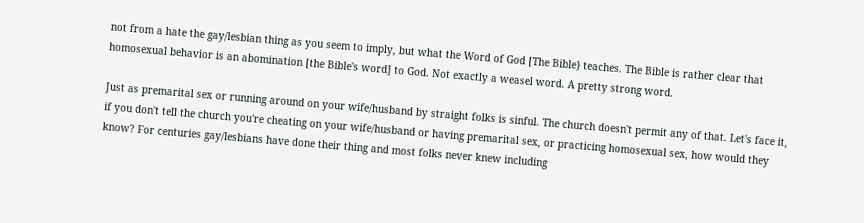not from a hate the gay/lesbian thing as you seem to imply, but what the Word of God [The Bible} teaches. The Bible is rather clear that homosexual behavior is an abomination [the Bible's word] to God. Not exactly a weasel word. A pretty strong word.

Just as premarital sex or running around on your wife/husband by straight folks is sinful. The church doesn't permit any of that. Let's face it, if you don't tell the church you're cheating on your wife/husband or having premarital sex, or practicing homosexual sex, how would they know? For centuries gay/lesbians have done their thing and most folks never knew including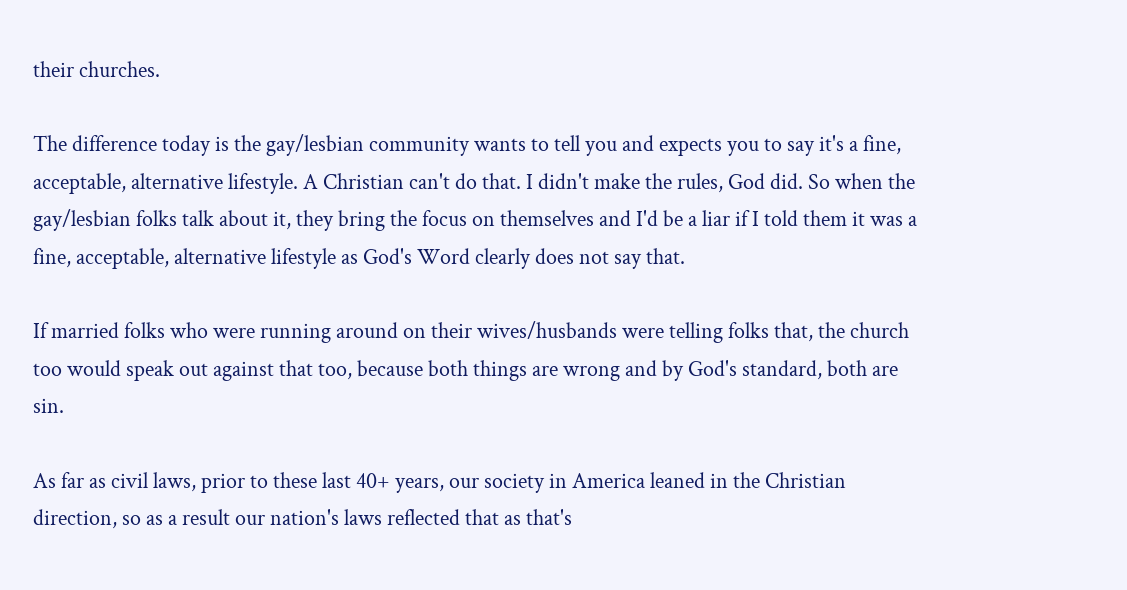their churches.

The difference today is the gay/lesbian community wants to tell you and expects you to say it's a fine, acceptable, alternative lifestyle. A Christian can't do that. I didn't make the rules, God did. So when the gay/lesbian folks talk about it, they bring the focus on themselves and I'd be a liar if I told them it was a fine, acceptable, alternative lifestyle as God's Word clearly does not say that.

If married folks who were running around on their wives/husbands were telling folks that, the church too would speak out against that too, because both things are wrong and by God's standard, both are sin.

As far as civil laws, prior to these last 40+ years, our society in America leaned in the Christian direction, so as a result our nation's laws reflected that as that's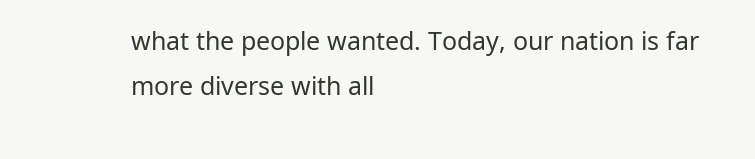what the people wanted. Today, our nation is far more diverse with all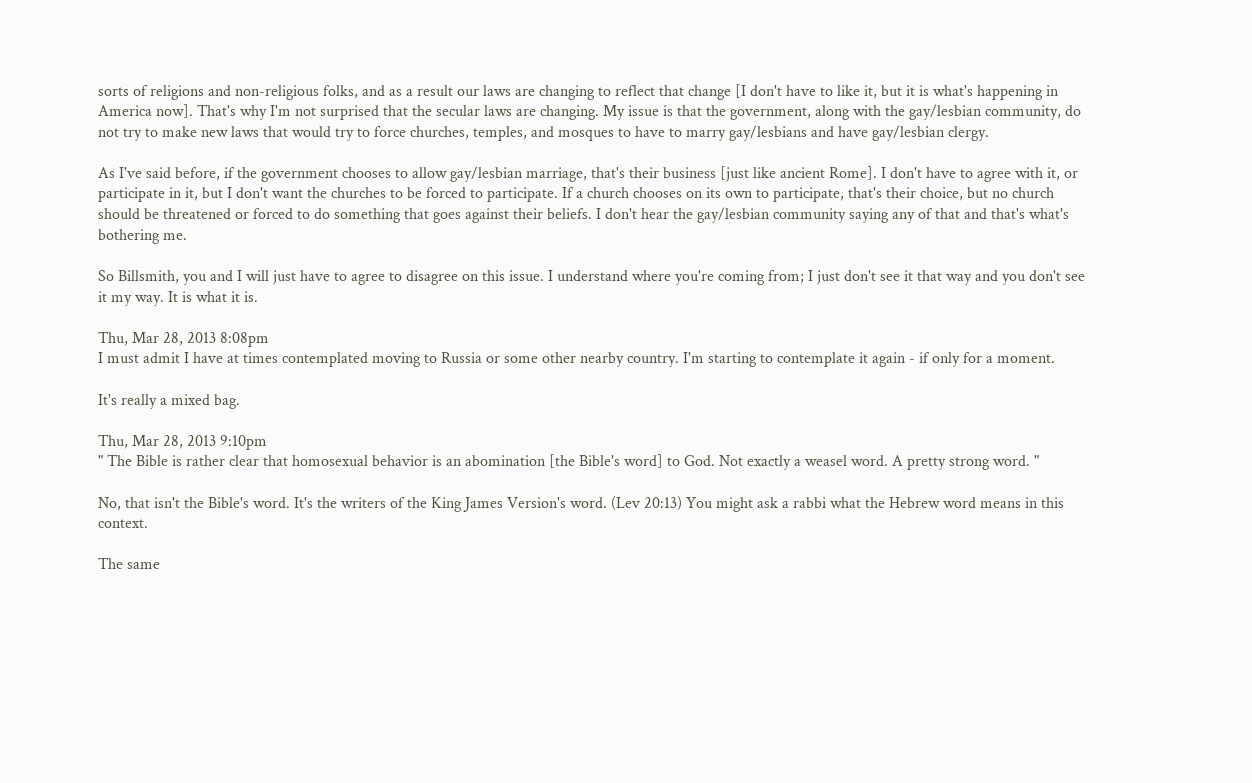sorts of religions and non-religious folks, and as a result our laws are changing to reflect that change [I don't have to like it, but it is what's happening in America now]. That's why I'm not surprised that the secular laws are changing. My issue is that the government, along with the gay/lesbian community, do not try to make new laws that would try to force churches, temples, and mosques to have to marry gay/lesbians and have gay/lesbian clergy.

As I've said before, if the government chooses to allow gay/lesbian marriage, that's their business [just like ancient Rome]. I don't have to agree with it, or participate in it, but I don't want the churches to be forced to participate. If a church chooses on its own to participate, that's their choice, but no church should be threatened or forced to do something that goes against their beliefs. I don't hear the gay/lesbian community saying any of that and that's what's bothering me.

So Billsmith, you and I will just have to agree to disagree on this issue. I understand where you're coming from; I just don't see it that way and you don't see it my way. It is what it is.

Thu, Mar 28, 2013 8:08pm
I must admit I have at times contemplated moving to Russia or some other nearby country. I'm starting to contemplate it again - if only for a moment.

It's really a mixed bag.

Thu, Mar 28, 2013 9:10pm
" The Bible is rather clear that homosexual behavior is an abomination [the Bible's word] to God. Not exactly a weasel word. A pretty strong word. "

No, that isn't the Bible's word. It's the writers of the King James Version's word. (Lev 20:13) You might ask a rabbi what the Hebrew word means in this context.

The same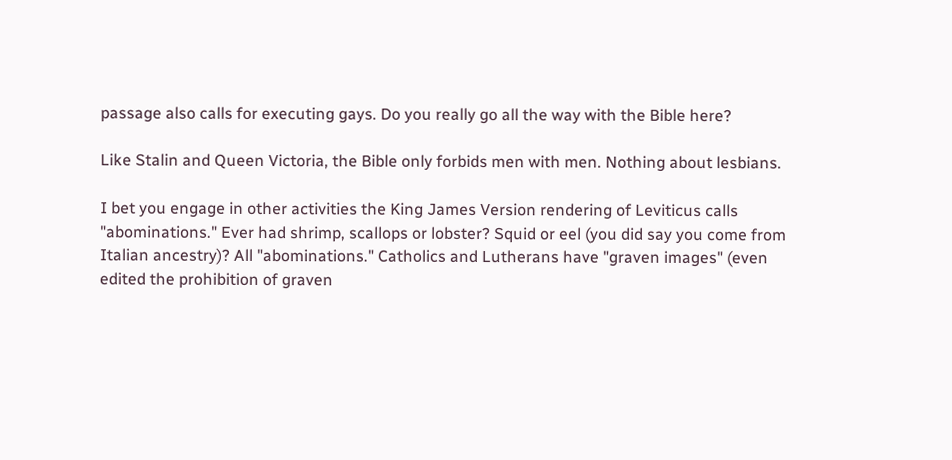passage also calls for executing gays. Do you really go all the way with the Bible here?

Like Stalin and Queen Victoria, the Bible only forbids men with men. Nothing about lesbians.

I bet you engage in other activities the King James Version rendering of Leviticus calls "abominations." Ever had shrimp, scallops or lobster? Squid or eel (you did say you come from Italian ancestry)? All "abominations." Catholics and Lutherans have "graven images" (even edited the prohibition of graven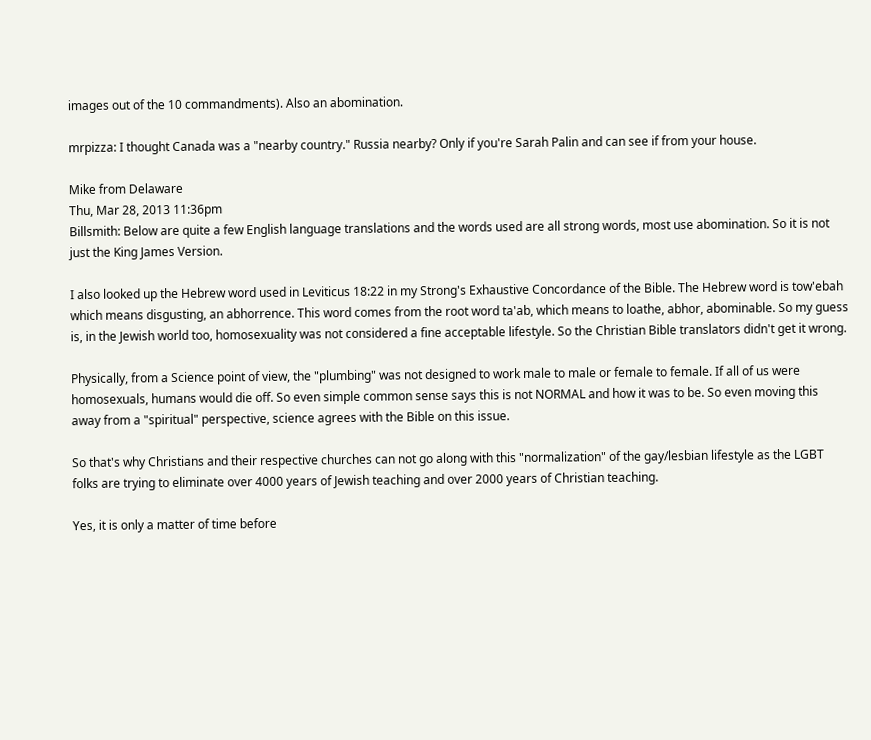images out of the 10 commandments). Also an abomination.

mrpizza: I thought Canada was a "nearby country." Russia nearby? Only if you're Sarah Palin and can see if from your house.

Mike from Delaware
Thu, Mar 28, 2013 11:36pm
Billsmith: Below are quite a few English language translations and the words used are all strong words, most use abomination. So it is not just the King James Version.

I also looked up the Hebrew word used in Leviticus 18:22 in my Strong's Exhaustive Concordance of the Bible. The Hebrew word is tow'ebah which means disgusting, an abhorrence. This word comes from the root word ta'ab, which means to loathe, abhor, abominable. So my guess is, in the Jewish world too, homosexuality was not considered a fine acceptable lifestyle. So the Christian Bible translators didn't get it wrong.

Physically, from a Science point of view, the "plumbing" was not designed to work male to male or female to female. If all of us were homosexuals, humans would die off. So even simple common sense says this is not NORMAL and how it was to be. So even moving this away from a "spiritual" perspective, science agrees with the Bible on this issue.

So that's why Christians and their respective churches can not go along with this "normalization" of the gay/lesbian lifestyle as the LGBT folks are trying to eliminate over 4000 years of Jewish teaching and over 2000 years of Christian teaching.

Yes, it is only a matter of time before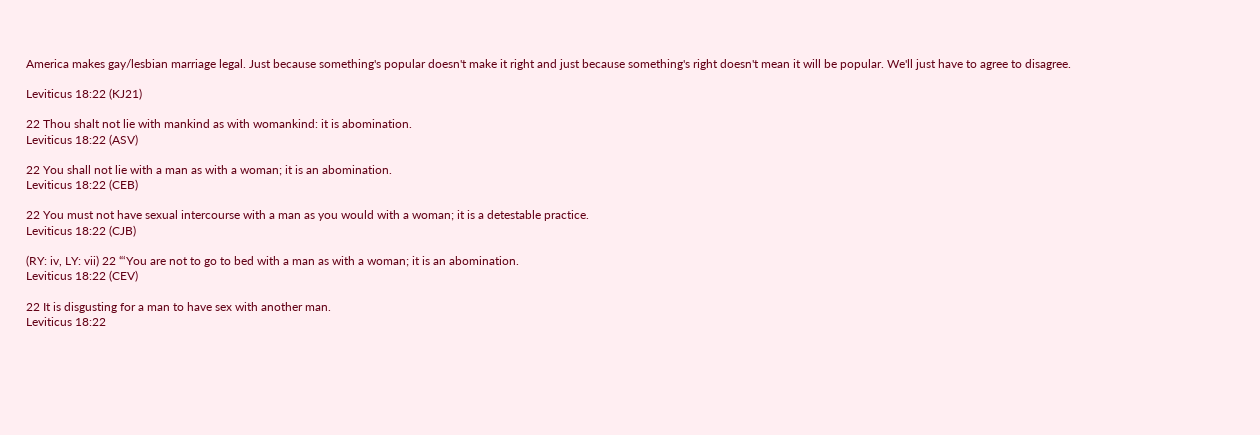America makes gay/lesbian marriage legal. Just because something's popular doesn't make it right and just because something's right doesn't mean it will be popular. We'll just have to agree to disagree.

Leviticus 18:22 (KJ21)

22 Thou shalt not lie with mankind as with womankind: it is abomination.
Leviticus 18:22 (ASV)

22 You shall not lie with a man as with a woman; it is an abomination.
Leviticus 18:22 (CEB)

22 You must not have sexual intercourse with a man as you would with a woman; it is a detestable practice.
Leviticus 18:22 (CJB)

(RY: iv, LY: vii) 22 “‘You are not to go to bed with a man as with a woman; it is an abomination.
Leviticus 18:22 (CEV)

22 It is disgusting for a man to have sex with another man.
Leviticus 18:22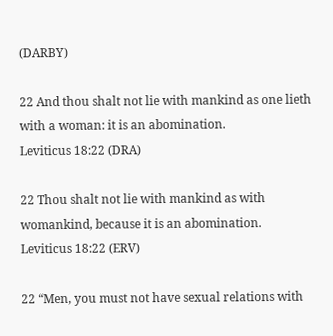(DARBY)

22 And thou shalt not lie with mankind as one lieth with a woman: it is an abomination.
Leviticus 18:22 (DRA)

22 Thou shalt not lie with mankind as with womankind, because it is an abomination.
Leviticus 18:22 (ERV)

22 “Men, you must not have sexual relations with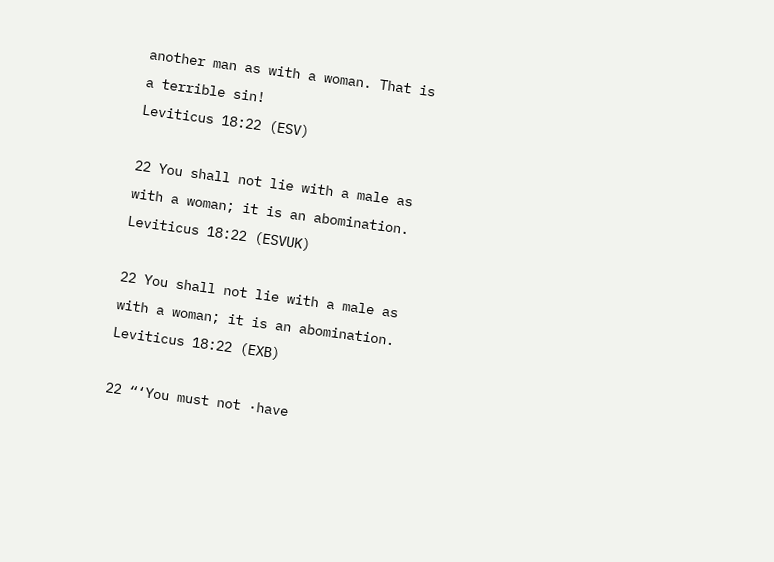another man as with a woman. That is a terrible sin!
Leviticus 18:22 (ESV)

22 You shall not lie with a male as with a woman; it is an abomination.
Leviticus 18:22 (ESVUK)

22 You shall not lie with a male as with a woman; it is an abomination.
Leviticus 18:22 (EXB)

22 “‘You must not ·have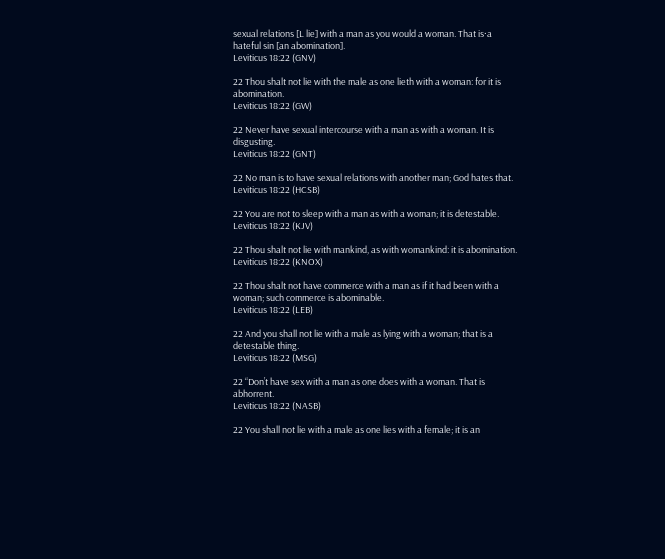sexual relations [L lie] with a man as you would a woman. That is·a hateful sin [an abomination].
Leviticus 18:22 (GNV)

22 Thou shalt not lie with the male as one lieth with a woman: for it is abomination.
Leviticus 18:22 (GW)

22 Never have sexual intercourse with a man as with a woman. It is disgusting.
Leviticus 18:22 (GNT)

22 No man is to have sexual relations with another man; God hates that.
Leviticus 18:22 (HCSB)

22 You are not to sleep with a man as with a woman; it is detestable.
Leviticus 18:22 (KJV)

22 Thou shalt not lie with mankind, as with womankind: it is abomination.
Leviticus 18:22 (KNOX)

22 Thou shalt not have commerce with a man as if it had been with a woman; such commerce is abominable.
Leviticus 18:22 (LEB)

22 And you shall not lie with a male as lying with a woman; that is a detestable thing.
Leviticus 18:22 (MSG)

22 “Don’t have sex with a man as one does with a woman. That is abhorrent.
Leviticus 18:22 (NASB)

22 You shall not lie with a male as one lies with a female; it is an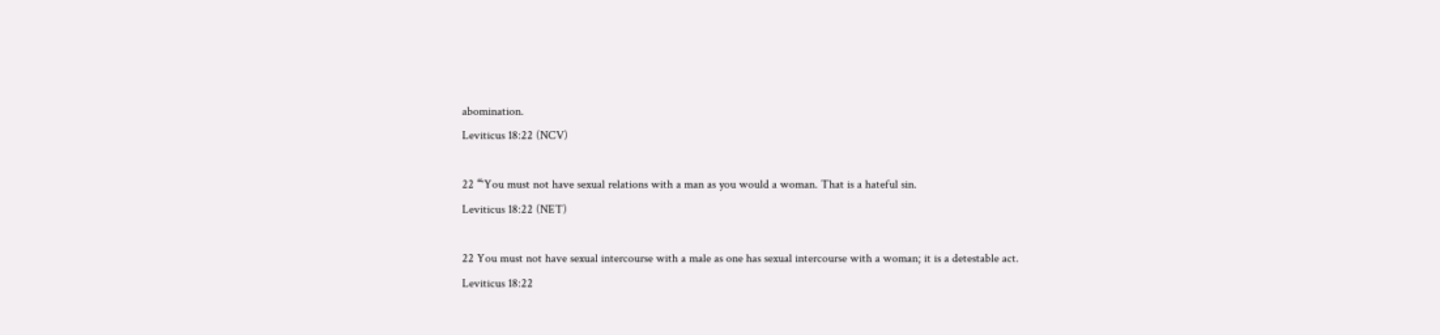abomination.
Leviticus 18:22 (NCV)

22 “‘You must not have sexual relations with a man as you would a woman. That is a hateful sin.
Leviticus 18:22 (NET)

22 You must not have sexual intercourse with a male as one has sexual intercourse with a woman; it is a detestable act.
Leviticus 18:22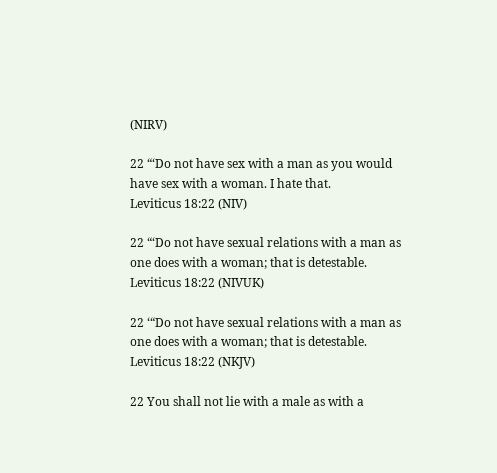(NIRV)

22 “‘Do not have sex with a man as you would have sex with a woman. I hate that.
Leviticus 18:22 (NIV)

22 “‘Do not have sexual relations with a man as one does with a woman; that is detestable.
Leviticus 18:22 (NIVUK)

22 ‘“Do not have sexual relations with a man as one does with a woman; that is detestable.
Leviticus 18:22 (NKJV)

22 You shall not lie with a male as with a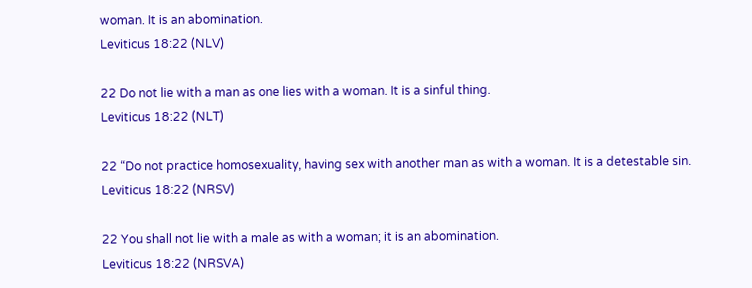woman. It is an abomination.
Leviticus 18:22 (NLV)

22 Do not lie with a man as one lies with a woman. It is a sinful thing.
Leviticus 18:22 (NLT)

22 “Do not practice homosexuality, having sex with another man as with a woman. It is a detestable sin.
Leviticus 18:22 (NRSV)

22 You shall not lie with a male as with a woman; it is an abomination.
Leviticus 18:22 (NRSVA)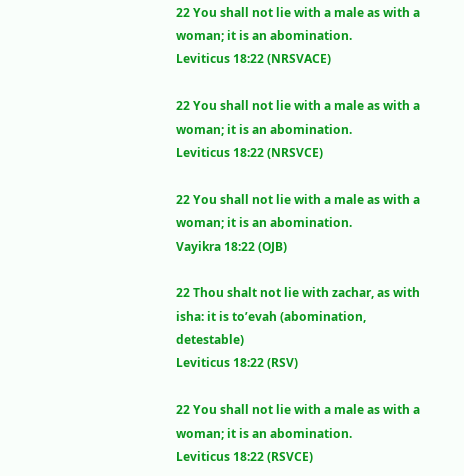22 You shall not lie with a male as with a woman; it is an abomination.
Leviticus 18:22 (NRSVACE)

22 You shall not lie with a male as with a woman; it is an abomination.
Leviticus 18:22 (NRSVCE)

22 You shall not lie with a male as with a woman; it is an abomination.
Vayikra 18:22 (OJB)

22 Thou shalt not lie with zachar, as with isha: it is to’evah (abomination, detestable)
Leviticus 18:22 (RSV)

22 You shall not lie with a male as with a woman; it is an abomination.
Leviticus 18:22 (RSVCE)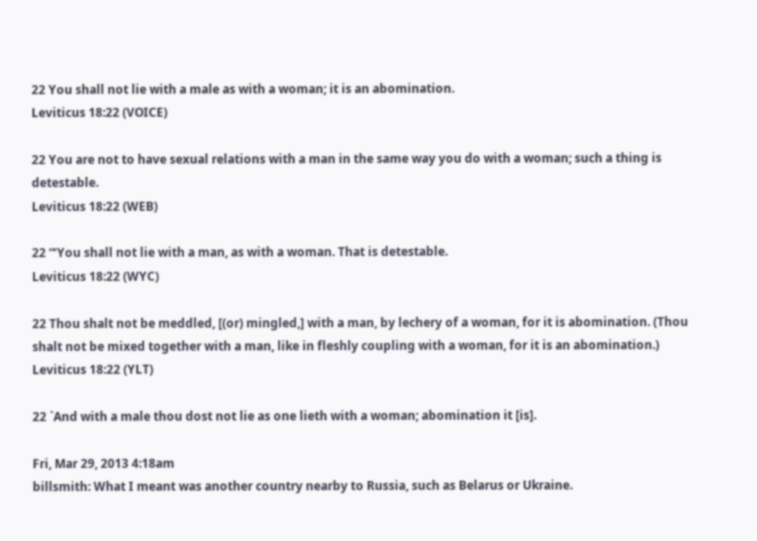22 You shall not lie with a male as with a woman; it is an abomination.
Leviticus 18:22 (VOICE)

22 You are not to have sexual relations with a man in the same way you do with a woman; such a thing is detestable.
Leviticus 18:22 (WEB)

22 “‘You shall not lie with a man, as with a woman. That is detestable.
Leviticus 18:22 (WYC)

22 Thou shalt not be meddled, [(or) mingled,] with a man, by lechery of a woman, for it is abomination. (Thou shalt not be mixed together with a man, like in fleshly coupling with a woman, for it is an abomination.)
Leviticus 18:22 (YLT)

22 `And with a male thou dost not lie as one lieth with a woman; abomination it [is].

Fri, Mar 29, 2013 4:18am
billsmith: What I meant was another country nearby to Russia, such as Belarus or Ukraine.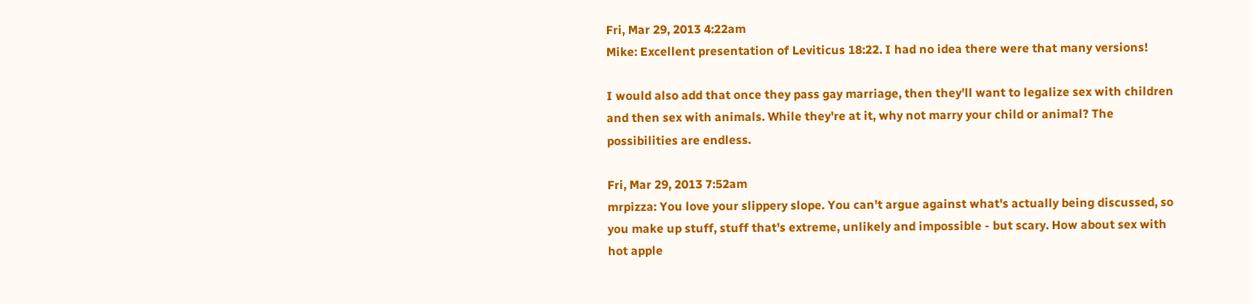Fri, Mar 29, 2013 4:22am
Mike: Excellent presentation of Leviticus 18:22. I had no idea there were that many versions!

I would also add that once they pass gay marriage, then they'll want to legalize sex with children and then sex with animals. While they're at it, why not marry your child or animal? The possibilities are endless.

Fri, Mar 29, 2013 7:52am
mrpizza: You love your slippery slope. You can't argue against what's actually being discussed, so you make up stuff, stuff that's extreme, unlikely and impossible - but scary. How about sex with hot apple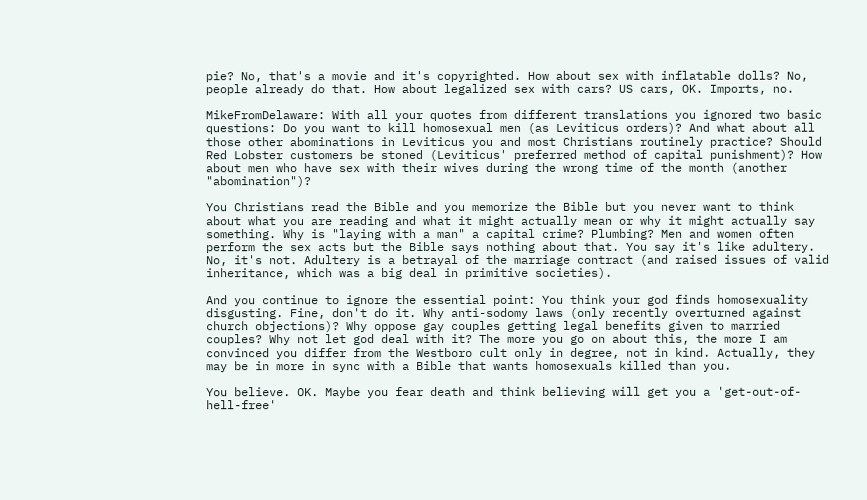pie? No, that's a movie and it's copyrighted. How about sex with inflatable dolls? No, people already do that. How about legalized sex with cars? US cars, OK. Imports, no.

MikeFromDelaware: With all your quotes from different translations you ignored two basic questions: Do you want to kill homosexual men (as Leviticus orders)? And what about all those other abominations in Leviticus you and most Christians routinely practice? Should Red Lobster customers be stoned (Leviticus' preferred method of capital punishment)? How about men who have sex with their wives during the wrong time of the month (another "abomination")?

You Christians read the Bible and you memorize the Bible but you never want to think about what you are reading and what it might actually mean or why it might actually say something. Why is "laying with a man" a capital crime? Plumbing? Men and women often perform the sex acts but the Bible says nothing about that. You say it's like adultery. No, it's not. Adultery is a betrayal of the marriage contract (and raised issues of valid inheritance, which was a big deal in primitive societies).

And you continue to ignore the essential point: You think your god finds homosexuality disgusting. Fine, don't do it. Why anti-sodomy laws (only recently overturned against church objections)? Why oppose gay couples getting legal benefits given to married couples? Why not let god deal with it? The more you go on about this, the more I am convinced you differ from the Westboro cult only in degree, not in kind. Actually, they may be in more in sync with a Bible that wants homosexuals killed than you.

You believe. OK. Maybe you fear death and think believing will get you a 'get-out-of-hell-free'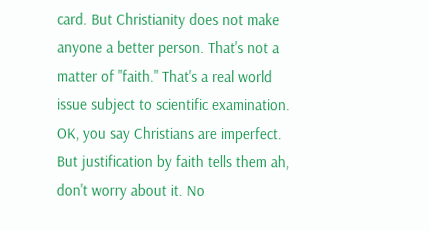card. But Christianity does not make anyone a better person. That's not a matter of "faith." That's a real world issue subject to scientific examination. OK, you say Christians are imperfect. But justification by faith tells them ah, don't worry about it. No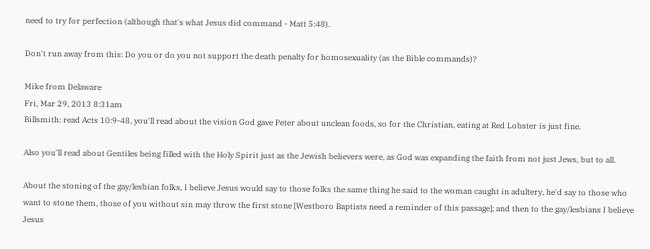need to try for perfection (although that's what Jesus did command - Matt 5:48).

Don't run away from this: Do you or do you not support the death penalty for homosexuality (as the Bible commands)?

Mike from Delaware
Fri, Mar 29, 2013 8:31am
Billsmith: read Acts 10:9-48, you'll read about the vision God gave Peter about unclean foods, so for the Christian, eating at Red Lobster is just fine.

Also you'll read about Gentiles being filled with the Holy Spirit just as the Jewish believers were, as God was expanding the faith from not just Jews, but to all.

About the stoning of the gay/lesbian folks, I believe Jesus would say to those folks the same thing he said to the woman caught in adultery, he'd say to those who want to stone them, those of you without sin may throw the first stone [Westboro Baptists need a reminder of this passage]; and then to the gay/lesbians I believe Jesus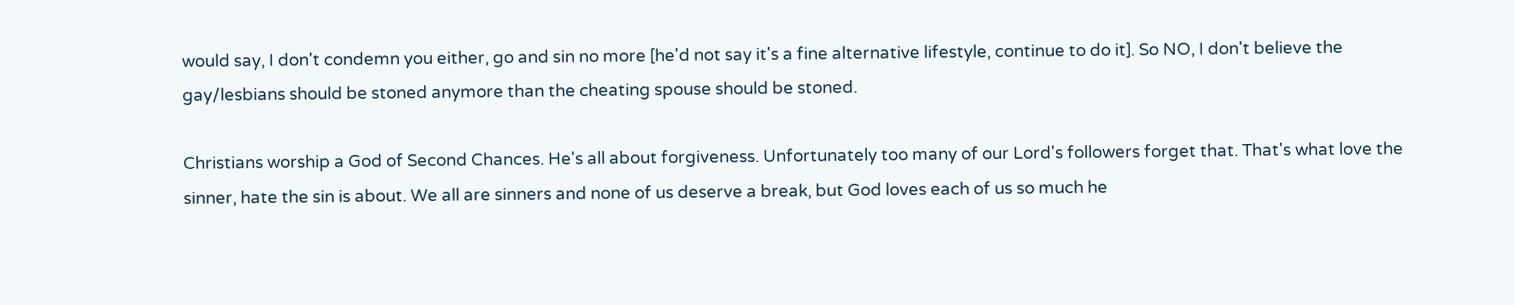would say, I don't condemn you either, go and sin no more [he'd not say it's a fine alternative lifestyle, continue to do it]. So NO, I don't believe the gay/lesbians should be stoned anymore than the cheating spouse should be stoned.

Christians worship a God of Second Chances. He's all about forgiveness. Unfortunately too many of our Lord's followers forget that. That's what love the sinner, hate the sin is about. We all are sinners and none of us deserve a break, but God loves each of us so much he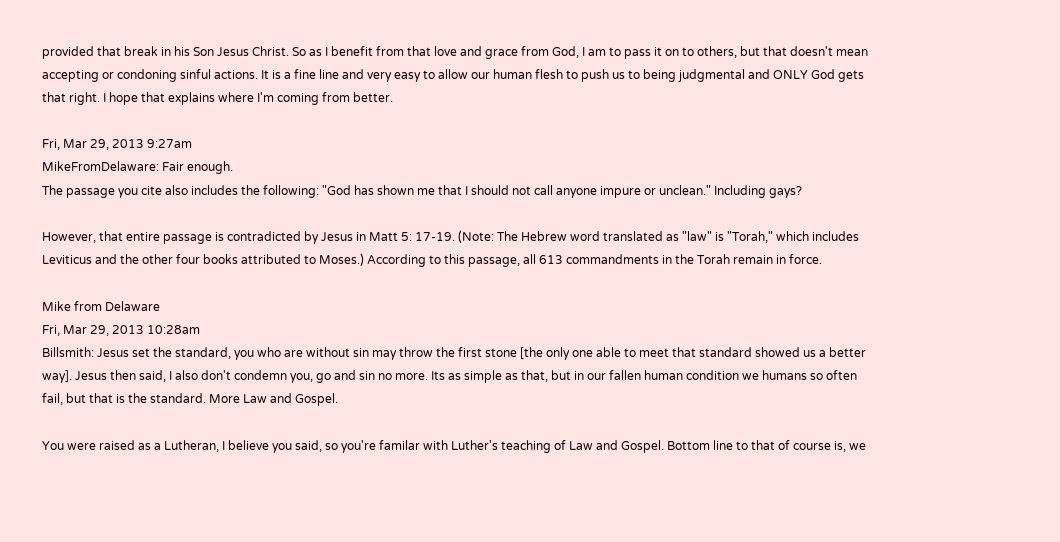provided that break in his Son Jesus Christ. So as I benefit from that love and grace from God, I am to pass it on to others, but that doesn't mean accepting or condoning sinful actions. It is a fine line and very easy to allow our human flesh to push us to being judgmental and ONLY God gets that right. I hope that explains where I'm coming from better.

Fri, Mar 29, 2013 9:27am
MikeFromDelaware: Fair enough.
The passage you cite also includes the following: "God has shown me that I should not call anyone impure or unclean." Including gays?

However, that entire passage is contradicted by Jesus in Matt 5: 17-19. (Note: The Hebrew word translated as "law" is "Torah," which includes Leviticus and the other four books attributed to Moses.) According to this passage, all 613 commandments in the Torah remain in force.

Mike from Delaware
Fri, Mar 29, 2013 10:28am
Billsmith: Jesus set the standard, you who are without sin may throw the first stone [the only one able to meet that standard showed us a better way]. Jesus then said, I also don't condemn you, go and sin no more. Its as simple as that, but in our fallen human condition we humans so often fail, but that is the standard. More Law and Gospel.

You were raised as a Lutheran, I believe you said, so you're familar with Luther's teaching of Law and Gospel. Bottom line to that of course is, we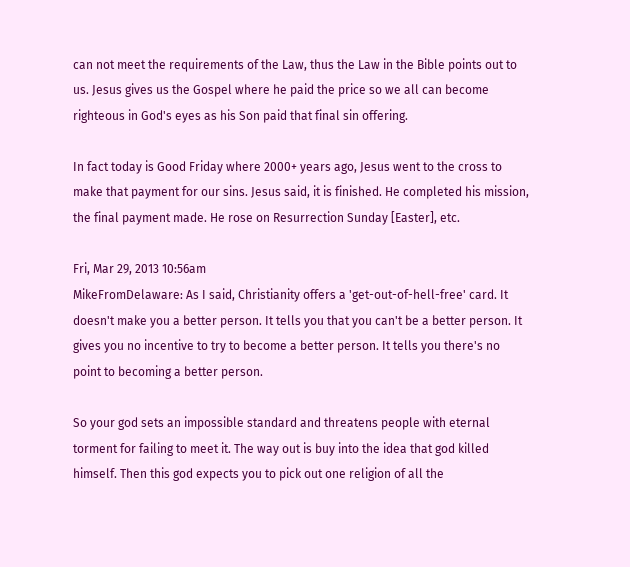can not meet the requirements of the Law, thus the Law in the Bible points out to us. Jesus gives us the Gospel where he paid the price so we all can become righteous in God's eyes as his Son paid that final sin offering.

In fact today is Good Friday where 2000+ years ago, Jesus went to the cross to make that payment for our sins. Jesus said, it is finished. He completed his mission, the final payment made. He rose on Resurrection Sunday [Easter], etc.

Fri, Mar 29, 2013 10:56am
MikeFromDelaware: As I said, Christianity offers a 'get-out-of-hell-free' card. It doesn't make you a better person. It tells you that you can't be a better person. It gives you no incentive to try to become a better person. It tells you there's no point to becoming a better person.

So your god sets an impossible standard and threatens people with eternal torment for failing to meet it. The way out is buy into the idea that god killed himself. Then this god expects you to pick out one religion of all the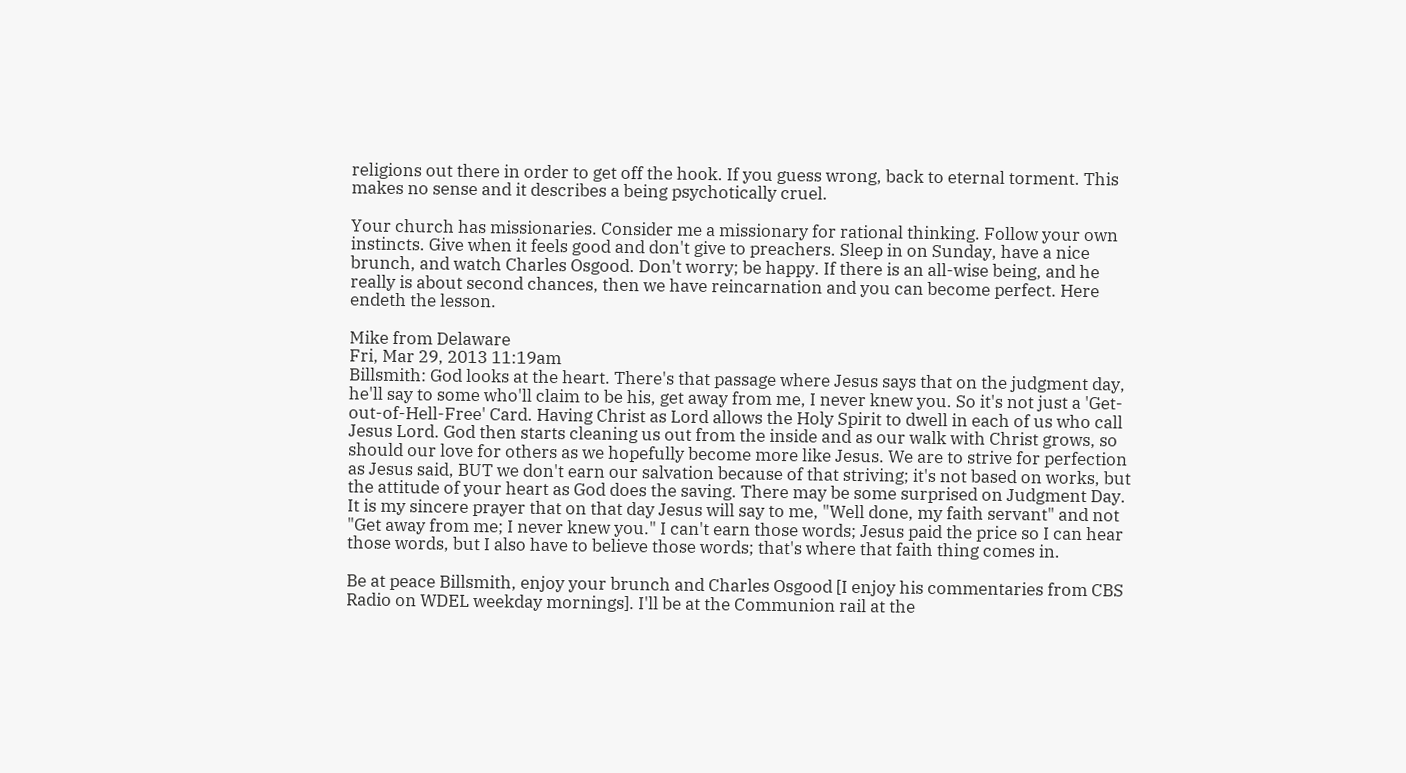religions out there in order to get off the hook. If you guess wrong, back to eternal torment. This makes no sense and it describes a being psychotically cruel.

Your church has missionaries. Consider me a missionary for rational thinking. Follow your own instincts. Give when it feels good and don't give to preachers. Sleep in on Sunday, have a nice brunch, and watch Charles Osgood. Don't worry; be happy. If there is an all-wise being, and he really is about second chances, then we have reincarnation and you can become perfect. Here endeth the lesson.

Mike from Delaware
Fri, Mar 29, 2013 11:19am
Billsmith: God looks at the heart. There's that passage where Jesus says that on the judgment day, he'll say to some who'll claim to be his, get away from me, I never knew you. So it's not just a 'Get-out-of-Hell-Free' Card. Having Christ as Lord allows the Holy Spirit to dwell in each of us who call Jesus Lord. God then starts cleaning us out from the inside and as our walk with Christ grows, so should our love for others as we hopefully become more like Jesus. We are to strive for perfection as Jesus said, BUT we don't earn our salvation because of that striving; it's not based on works, but the attitude of your heart as God does the saving. There may be some surprised on Judgment Day. It is my sincere prayer that on that day Jesus will say to me, "Well done, my faith servant" and not "Get away from me; I never knew you." I can't earn those words; Jesus paid the price so I can hear those words, but I also have to believe those words; that's where that faith thing comes in.

Be at peace Billsmith, enjoy your brunch and Charles Osgood [I enjoy his commentaries from CBS Radio on WDEL weekday mornings]. I'll be at the Communion rail at the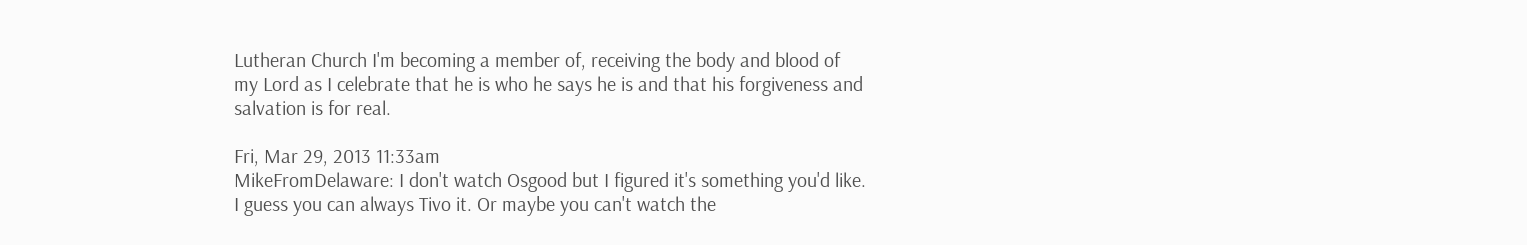Lutheran Church I'm becoming a member of, receiving the body and blood of my Lord as I celebrate that he is who he says he is and that his forgiveness and salvation is for real.

Fri, Mar 29, 2013 11:33am
MikeFromDelaware: I don't watch Osgood but I figured it's something you'd like. I guess you can always Tivo it. Or maybe you can't watch the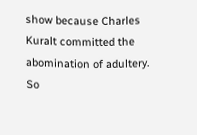show because Charles Kuralt committed the abomination of adultery. So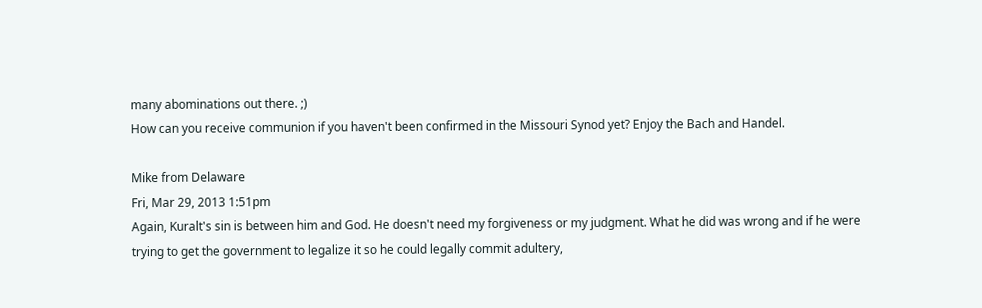many abominations out there. ;)
How can you receive communion if you haven't been confirmed in the Missouri Synod yet? Enjoy the Bach and Handel.

Mike from Delaware
Fri, Mar 29, 2013 1:51pm
Again, Kuralt's sin is between him and God. He doesn't need my forgiveness or my judgment. What he did was wrong and if he were trying to get the government to legalize it so he could legally commit adultery,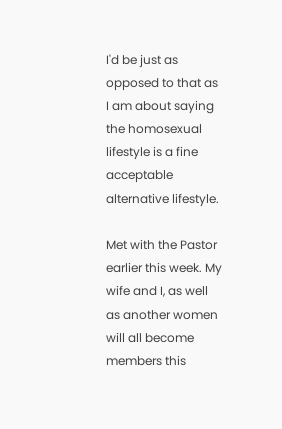I'd be just as opposed to that as I am about saying the homosexual lifestyle is a fine acceptable alternative lifestyle.

Met with the Pastor earlier this week. My wife and I, as well as another women will all become members this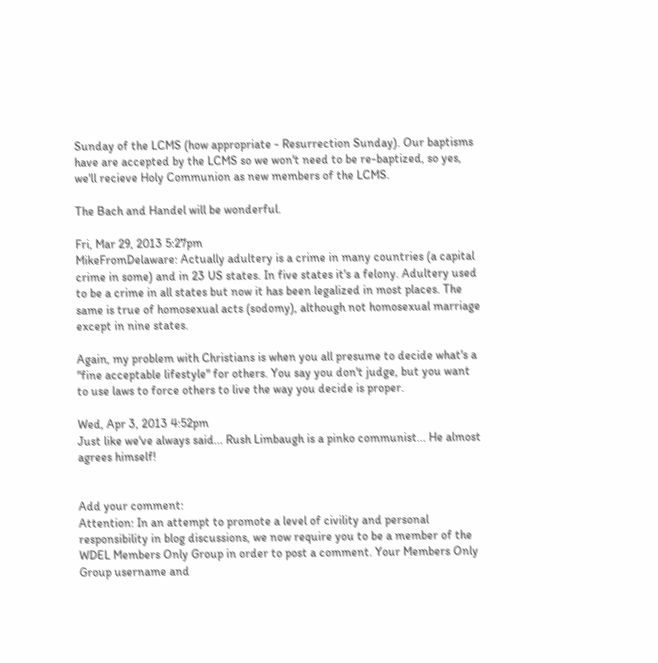Sunday of the LCMS (how appropriate - Resurrection Sunday). Our baptisms have are accepted by the LCMS so we won't need to be re-baptized, so yes, we'll recieve Holy Communion as new members of the LCMS.

The Bach and Handel will be wonderful.

Fri, Mar 29, 2013 5:27pm
MikeFromDelaware: Actually adultery is a crime in many countries (a capital crime in some) and in 23 US states. In five states it's a felony. Adultery used to be a crime in all states but now it has been legalized in most places. The same is true of homosexual acts (sodomy), although not homosexual marriage except in nine states.

Again, my problem with Christians is when you all presume to decide what's a "fine acceptable lifestyle" for others. You say you don't judge, but you want to use laws to force others to live the way you decide is proper.

Wed, Apr 3, 2013 4:52pm
Just like we've always said... Rush Limbaugh is a pinko communist... He almost agrees himself!


Add your comment:
Attention: In an attempt to promote a level of civility and personal responsibility in blog discussions, we now require you to be a member of the WDEL Members Only Group in order to post a comment. Your Members Only Group username and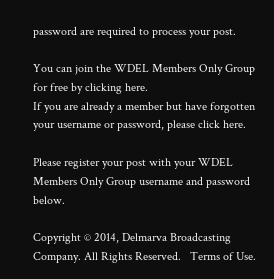password are required to process your post.

You can join the WDEL Members Only Group for free by clicking here.
If you are already a member but have forgotten your username or password, please click here.

Please register your post with your WDEL Members Only Group username and password below.

Copyright © 2014, Delmarva Broadcasting Company. All Rights Reserved.   Terms of Use.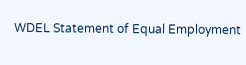WDEL Statement of Equal Employment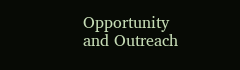Opportunity and Outreach